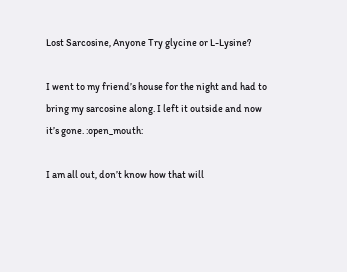Lost Sarcosine, Anyone Try glycine or L-Lysine?

I went to my friend’s house for the night and had to bring my sarcosine along. I left it outside and now it’s gone. :open_mouth:

I am all out, don’t know how that will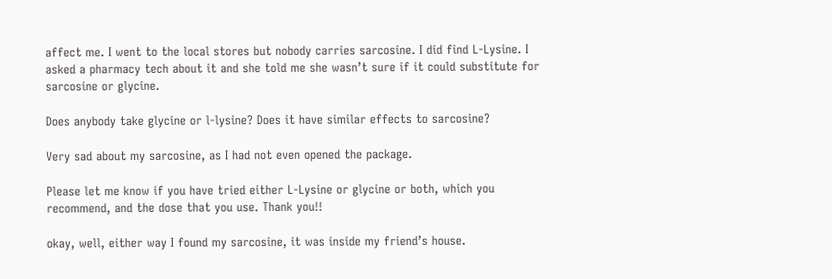affect me. I went to the local stores but nobody carries sarcosine. I did find L-Lysine. I asked a pharmacy tech about it and she told me she wasn’t sure if it could substitute for sarcosine or glycine.

Does anybody take glycine or l-lysine? Does it have similar effects to sarcosine?

Very sad about my sarcosine, as I had not even opened the package.

Please let me know if you have tried either L-Lysine or glycine or both, which you recommend, and the dose that you use. Thank you!!

okay, well, either way I found my sarcosine, it was inside my friend’s house.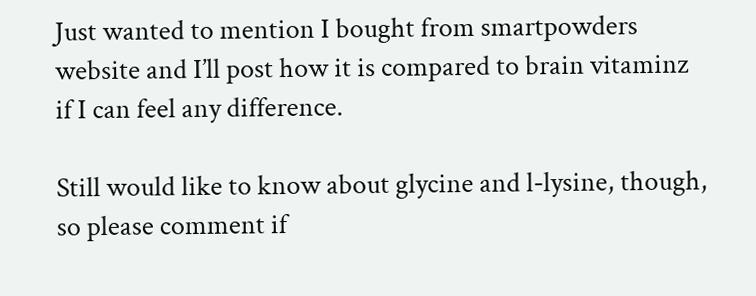Just wanted to mention I bought from smartpowders website and I’ll post how it is compared to brain vitaminz if I can feel any difference.

Still would like to know about glycine and l-lysine, though, so please comment if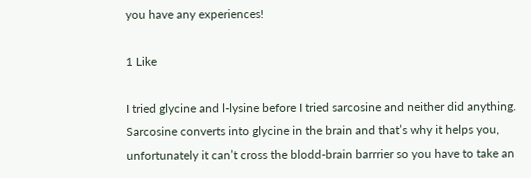you have any experiences!

1 Like

I tried glycine and l-lysine before I tried sarcosine and neither did anything. Sarcosine converts into glycine in the brain and that’s why it helps you, unfortunately it can’t cross the blodd-brain barrrier so you have to take an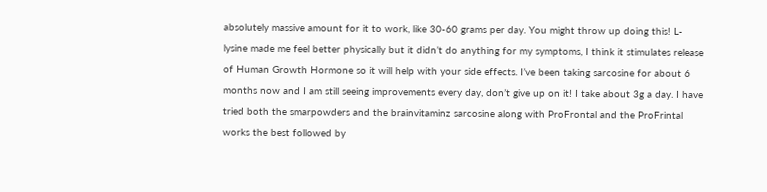absolutely massive amount for it to work, like 30-60 grams per day. You might throw up doing this! L-lysine made me feel better physically but it didn’t do anything for my symptoms, I think it stimulates release of Human Growth Hormone so it will help with your side effects. I’ve been taking sarcosine for about 6 months now and I am still seeing improvements every day, don’t give up on it! I take about 3g a day. I have tried both the smarpowders and the brainvitaminz sarcosine along with ProFrontal and the ProFrintal works the best followed by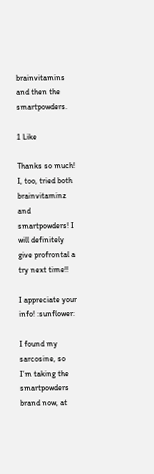brainvitamins and then the smartpowders.

1 Like

Thanks so much! I, too, tried both brainvitaminz and smartpowders! I will definitely give profrontal a try next time!!

I appreciate your info! :sunflower:

I found my sarcosine, so I’m taking the smartpowders brand now, at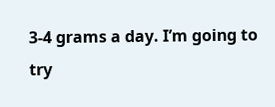3-4 grams a day. I’m going to try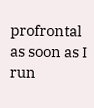profrontal as soon as I run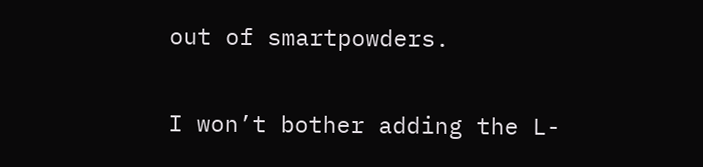out of smartpowders.

I won’t bother adding the L-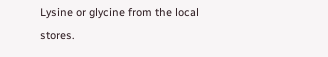Lysine or glycine from the local stores.